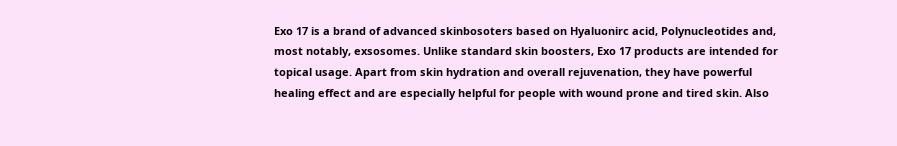Exo 17 is a brand of advanced skinbosoters based on Hyaluonirc acid, Polynucleotides and, most notably, exsosomes. Unlike standard skin boosters, Exo 17 products are intended for topical usage. Apart from skin hydration and overall rejuvenation, they have powerful healing effect and are especially helpful for people with wound prone and tired skin. Also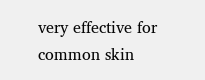very effective for common skin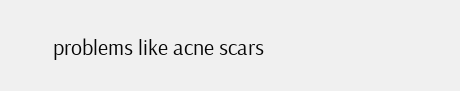problems like acne scars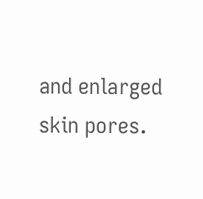and enlarged skin pores.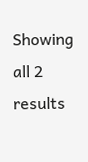Showing all 2 results